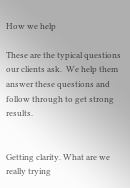How we help

These are the typical questions our clients ask.  We help them answer these questions and follow through to get strong results.


Getting clarity. What are we really trying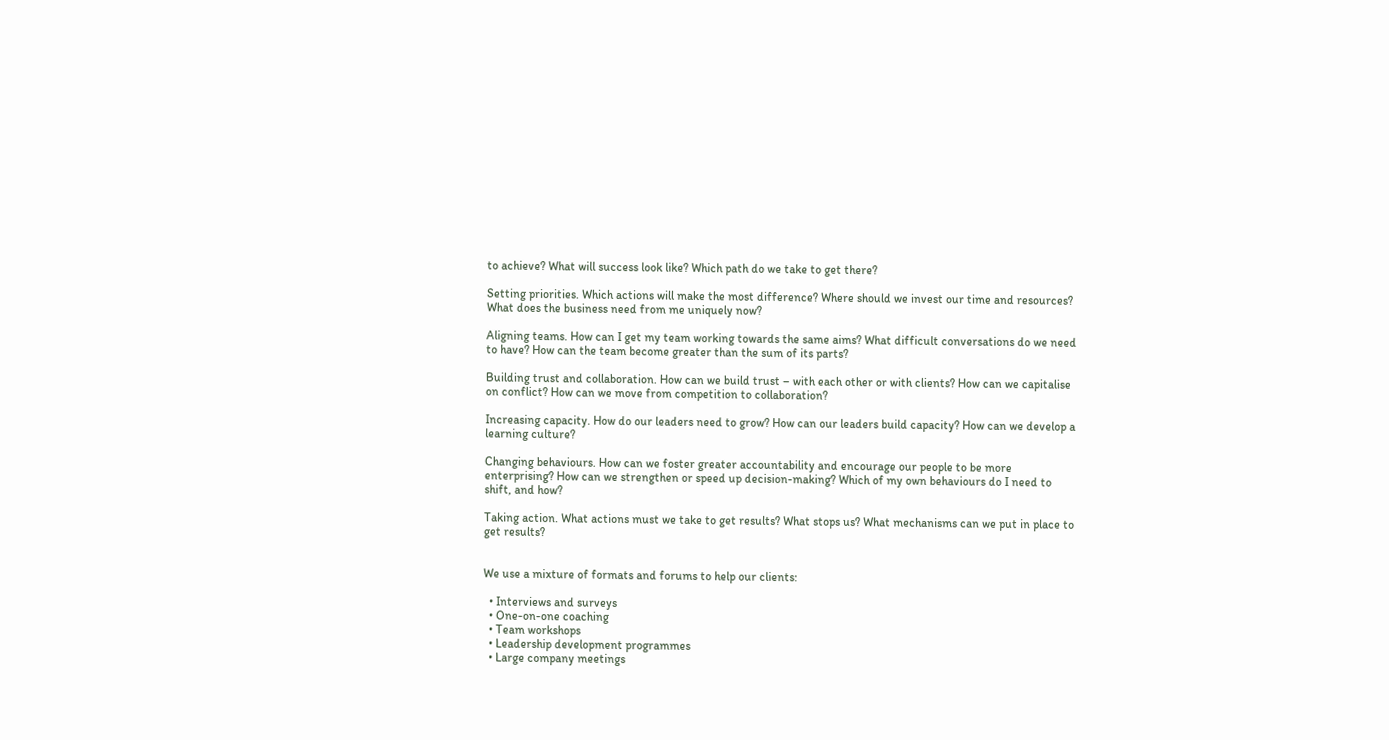to achieve? What will success look like? Which path do we take to get there?

Setting priorities. Which actions will make the most difference? Where should we invest our time and resources? What does the business need from me uniquely now?

Aligning teams. How can I get my team working towards the same aims? What difficult conversations do we need to have? How can the team become greater than the sum of its parts?

Building trust and collaboration. How can we build trust – with each other or with clients? How can we capitalise on conflict? How can we move from competition to collaboration?

Increasing capacity. How do our leaders need to grow? How can our leaders build capacity? How can we develop a learning culture?

Changing behaviours. How can we foster greater accountability and encourage our people to be more enterprising? How can we strengthen or speed up decision-making? Which of my own behaviours do I need to shift, and how?

Taking action. What actions must we take to get results? What stops us? What mechanisms can we put in place to get results?


We use a mixture of formats and forums to help our clients:

  • Interviews and surveys
  • One-on-one coaching
  • Team workshops
  • Leadership development programmes
  • Large company meetings